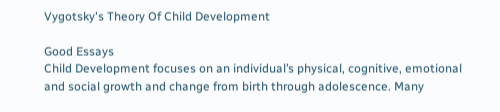Vygotsky's Theory Of Child Development

Good Essays
Child Development focuses on an individual’s physical, cognitive, emotional and social growth and change from birth through adolescence. Many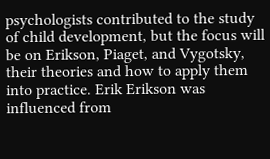psychologists contributed to the study of child development, but the focus will be on Erikson, Piaget, and Vygotsky, their theories and how to apply them into practice. Erik Erikson was influenced from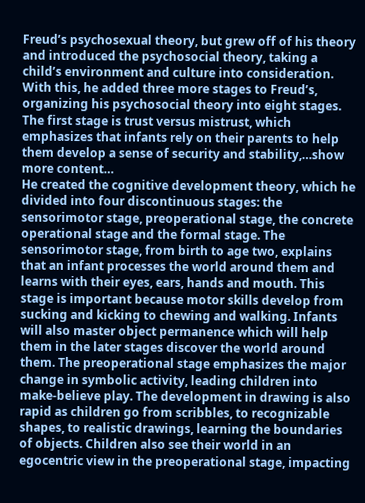Freud’s psychosexual theory, but grew off of his theory and introduced the psychosocial theory, taking a child’s environment and culture into consideration. With this, he added three more stages to Freud’s, organizing his psychosocial theory into eight stages. The first stage is trust versus mistrust, which emphasizes that infants rely on their parents to help them develop a sense of security and stability,…show more content…
He created the cognitive development theory, which he divided into four discontinuous stages: the sensorimotor stage, preoperational stage, the concrete operational stage and the formal stage. The sensorimotor stage, from birth to age two, explains that an infant processes the world around them and learns with their eyes, ears, hands and mouth. This stage is important because motor skills develop from sucking and kicking to chewing and walking. Infants will also master object permanence which will help them in the later stages discover the world around them. The preoperational stage emphasizes the major change in symbolic activity, leading children into make-believe play. The development in drawing is also rapid as children go from scribbles, to recognizable shapes, to realistic drawings, learning the boundaries of objects. Children also see their world in an egocentric view in the preoperational stage, impacting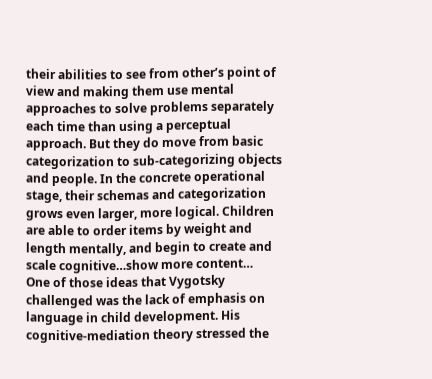their abilities to see from other’s point of view and making them use mental approaches to solve problems separately each time than using a perceptual approach. But they do move from basic categorization to sub-categorizing objects and people. In the concrete operational stage, their schemas and categorization grows even larger, more logical. Children are able to order items by weight and length mentally, and begin to create and scale cognitive…show more content…
One of those ideas that Vygotsky challenged was the lack of emphasis on language in child development. His cognitive-mediation theory stressed the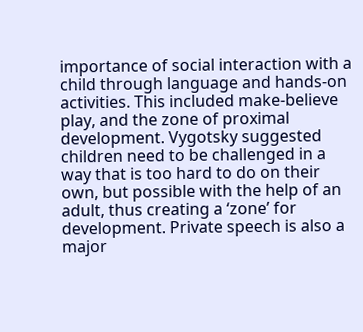importance of social interaction with a child through language and hands-on activities. This included make-believe play, and the zone of proximal development. Vygotsky suggested children need to be challenged in a way that is too hard to do on their own, but possible with the help of an adult, thus creating a ‘zone’ for development. Private speech is also a major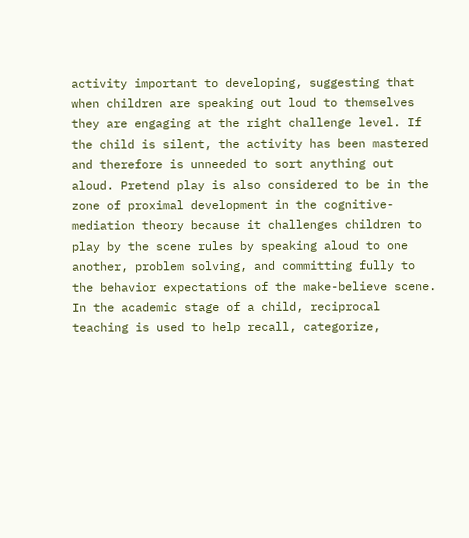activity important to developing, suggesting that when children are speaking out loud to themselves they are engaging at the right challenge level. If the child is silent, the activity has been mastered and therefore is unneeded to sort anything out aloud. Pretend play is also considered to be in the zone of proximal development in the cognitive-mediation theory because it challenges children to play by the scene rules by speaking aloud to one another, problem solving, and committing fully to the behavior expectations of the make-believe scene. In the academic stage of a child, reciprocal teaching is used to help recall, categorize,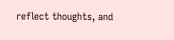reflect thoughts, and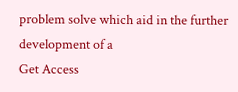problem solve which aid in the further development of a
Get Access